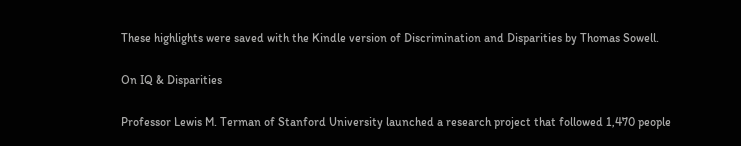These highlights were saved with the Kindle version of Discrimination and Disparities by Thomas Sowell.

On IQ & Disparities

Professor Lewis M. Terman of Stanford University launched a research project that followed 1,470 people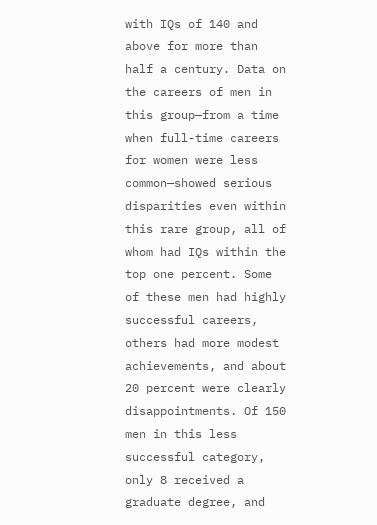with IQs of 140 and above for more than half a century. Data on the careers of men in this group—from a time when full-time careers for women were less common—showed serious disparities even within this rare group, all of whom had IQs within the top one percent. Some of these men had highly successful careers, others had more modest achievements, and about 20 percent were clearly disappointments. Of 150 men in this less successful category, only 8 received a graduate degree, and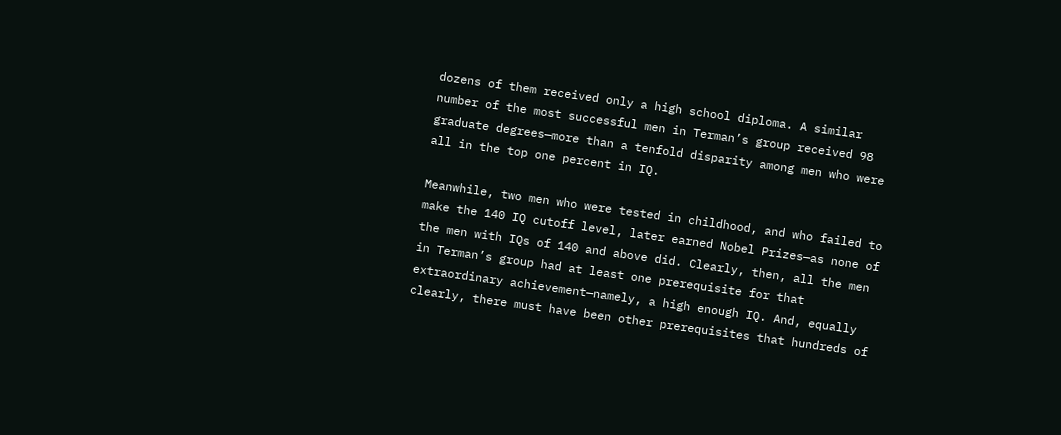dozens of them received only a high school diploma. A similar number of the most successful men in Terman’s group received 98 graduate degrees—more than a tenfold disparity among men who were all in the top one percent in IQ.

Meanwhile, two men who were tested in childhood, and who failed to make the 140 IQ cutoff level, later earned Nobel Prizes—as none of the men with IQs of 140 and above did. Clearly, then, all the men in Terman’s group had at least one prerequisite for that extraordinary achievement—namely, a high enough IQ. And, equally clearly, there must have been other prerequisites that hundreds of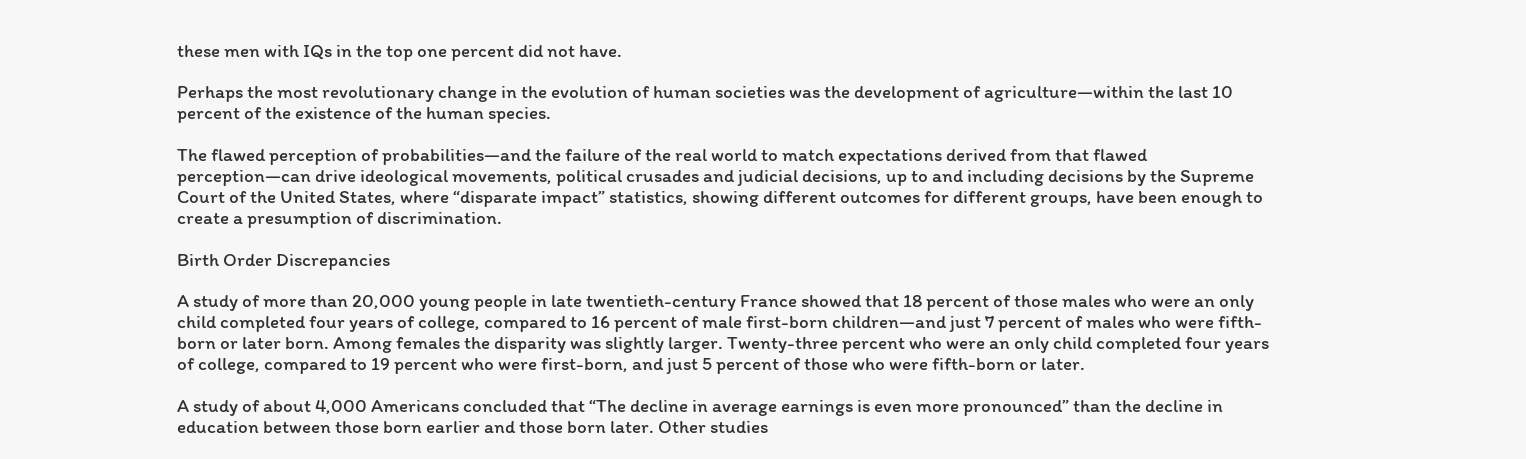these men with IQs in the top one percent did not have.

Perhaps the most revolutionary change in the evolution of human societies was the development of agriculture—within the last 10 percent of the existence of the human species.

The flawed perception of probabilities—and the failure of the real world to match expectations derived from that flawed perception—can drive ideological movements, political crusades and judicial decisions, up to and including decisions by the Supreme Court of the United States, where “disparate impact” statistics, showing different outcomes for different groups, have been enough to create a presumption of discrimination.

Birth Order Discrepancies

A study of more than 20,000 young people in late twentieth-century France showed that 18 percent of those males who were an only child completed four years of college, compared to 16 percent of male first-born children—and just 7 percent of males who were fifth-born or later born. Among females the disparity was slightly larger. Twenty-three percent who were an only child completed four years of college, compared to 19 percent who were first-born, and just 5 percent of those who were fifth-born or later.

A study of about 4,000 Americans concluded that “The decline in average earnings is even more pronounced” than the decline in education between those born earlier and those born later. Other studies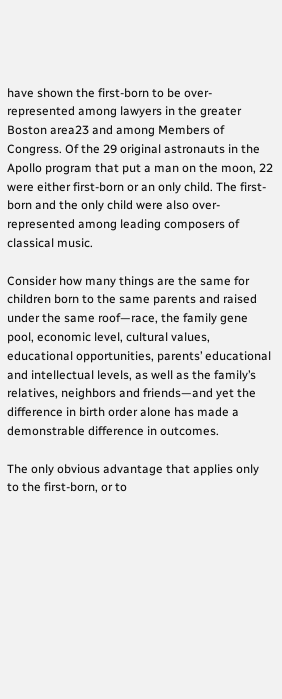have shown the first-born to be over-represented among lawyers in the greater Boston area23 and among Members of Congress. Of the 29 original astronauts in the Apollo program that put a man on the moon, 22 were either first-born or an only child. The first-born and the only child were also over-represented among leading composers of classical music.

Consider how many things are the same for children born to the same parents and raised under the same roof—race, the family gene pool, economic level, cultural values, educational opportunities, parents’ educational and intellectual levels, as well as the family’s relatives, neighbors and friends—and yet the difference in birth order alone has made a demonstrable difference in outcomes.

The only obvious advantage that applies only to the first-born, or to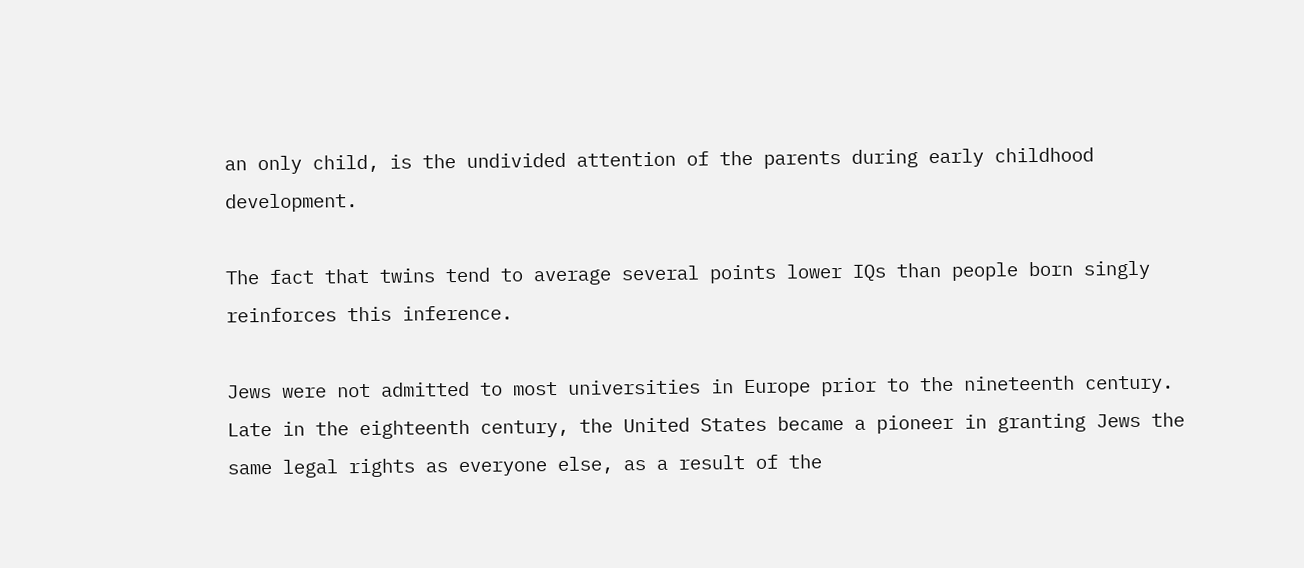an only child, is the undivided attention of the parents during early childhood development.

The fact that twins tend to average several points lower IQs than people born singly reinforces this inference.

Jews were not admitted to most universities in Europe prior to the nineteenth century. Late in the eighteenth century, the United States became a pioneer in granting Jews the same legal rights as everyone else, as a result of the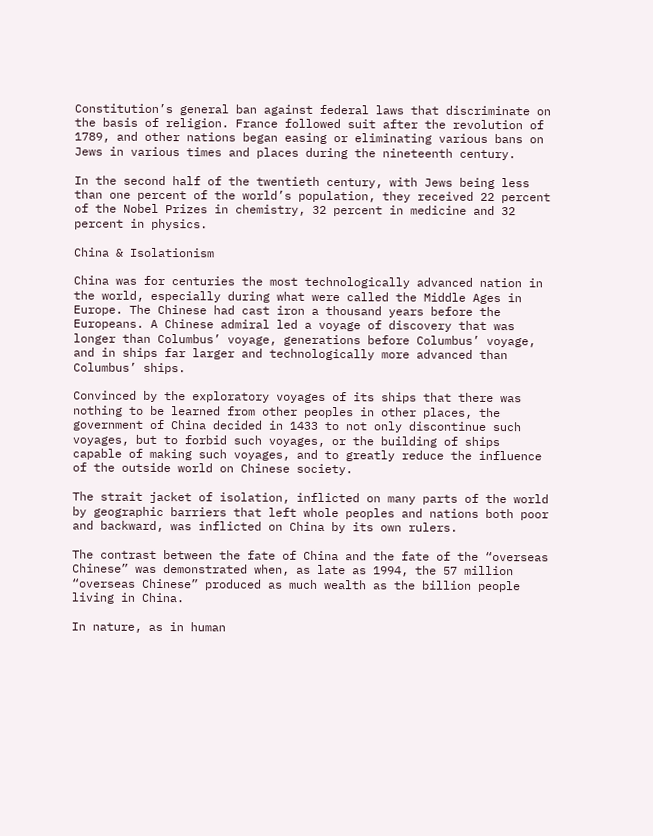Constitution’s general ban against federal laws that discriminate on the basis of religion. France followed suit after the revolution of 1789, and other nations began easing or eliminating various bans on Jews in various times and places during the nineteenth century.

In the second half of the twentieth century, with Jews being less than one percent of the world’s population, they received 22 percent of the Nobel Prizes in chemistry, 32 percent in medicine and 32 percent in physics.

China & Isolationism

China was for centuries the most technologically advanced nation in the world, especially during what were called the Middle Ages in Europe. The Chinese had cast iron a thousand years before the Europeans. A Chinese admiral led a voyage of discovery that was longer than Columbus’ voyage, generations before Columbus’ voyage, and in ships far larger and technologically more advanced than Columbus’ ships.

Convinced by the exploratory voyages of its ships that there was nothing to be learned from other peoples in other places, the government of China decided in 1433 to not only discontinue such voyages, but to forbid such voyages, or the building of ships capable of making such voyages, and to greatly reduce the influence of the outside world on Chinese society.

The strait jacket of isolation, inflicted on many parts of the world by geographic barriers that left whole peoples and nations both poor and backward, was inflicted on China by its own rulers.

The contrast between the fate of China and the fate of the “overseas Chinese” was demonstrated when, as late as 1994, the 57 million “overseas Chinese” produced as much wealth as the billion people living in China.

In nature, as in human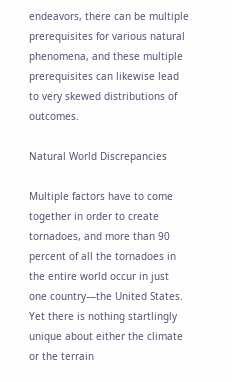endeavors, there can be multiple prerequisites for various natural phenomena, and these multiple prerequisites can likewise lead to very skewed distributions of outcomes.

Natural World Discrepancies

Multiple factors have to come together in order to create tornadoes, and more than 90 percent of all the tornadoes in the entire world occur in just one country—the United States. Yet there is nothing startlingly unique about either the climate or the terrain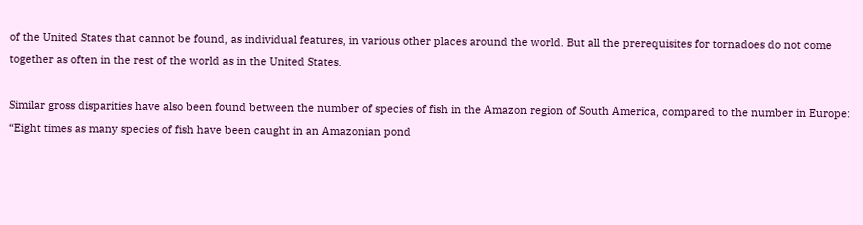of the United States that cannot be found, as individual features, in various other places around the world. But all the prerequisites for tornadoes do not come together as often in the rest of the world as in the United States.

Similar gross disparities have also been found between the number of species of fish in the Amazon region of South America, compared to the number in Europe: “Eight times as many species of fish have been caught in an Amazonian pond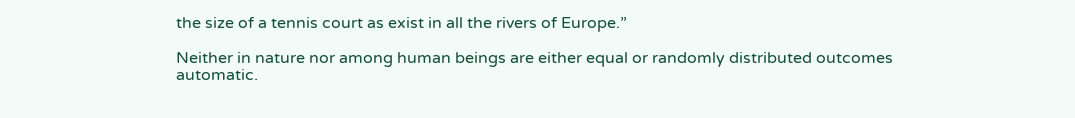the size of a tennis court as exist in all the rivers of Europe.”

Neither in nature nor among human beings are either equal or randomly distributed outcomes automatic.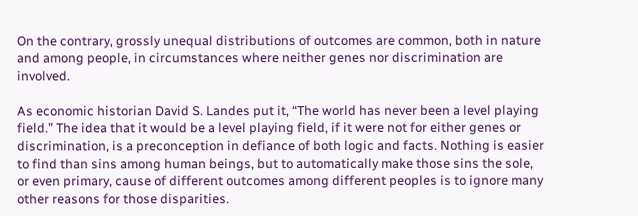On the contrary, grossly unequal distributions of outcomes are common, both in nature and among people, in circumstances where neither genes nor discrimination are involved.

As economic historian David S. Landes put it, “The world has never been a level playing field.” The idea that it would be a level playing field, if it were not for either genes or discrimination, is a preconception in defiance of both logic and facts. Nothing is easier to find than sins among human beings, but to automatically make those sins the sole, or even primary, cause of different outcomes among different peoples is to ignore many other reasons for those disparities.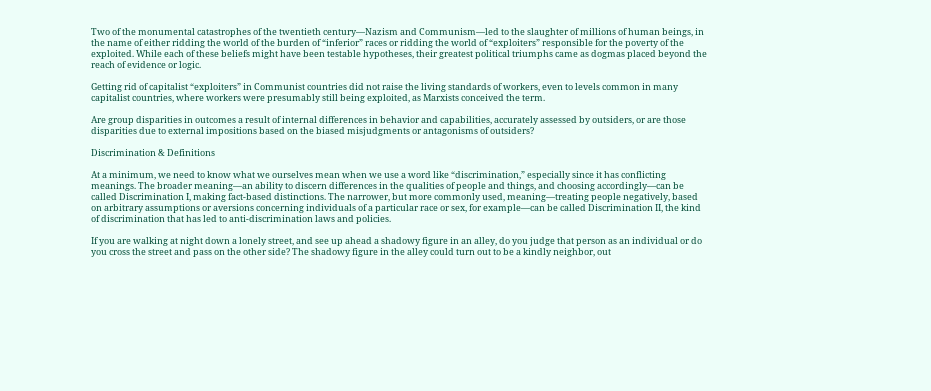Two of the monumental catastrophes of the twentieth century—Nazism and Communism—led to the slaughter of millions of human beings, in the name of either ridding the world of the burden of “inferior” races or ridding the world of “exploiters” responsible for the poverty of the exploited. While each of these beliefs might have been testable hypotheses, their greatest political triumphs came as dogmas placed beyond the reach of evidence or logic.

Getting rid of capitalist “exploiters” in Communist countries did not raise the living standards of workers, even to levels common in many capitalist countries, where workers were presumably still being exploited, as Marxists conceived the term.

Are group disparities in outcomes a result of internal differences in behavior and capabilities, accurately assessed by outsiders, or are those disparities due to external impositions based on the biased misjudgments or antagonisms of outsiders?

Discrimination & Definitions

At a minimum, we need to know what we ourselves mean when we use a word like “discrimination,” especially since it has conflicting meanings. The broader meaning—an ability to discern differences in the qualities of people and things, and choosing accordingly—can be called Discrimination I, making fact-based distinctions. The narrower, but more commonly used, meaning—treating people negatively, based on arbitrary assumptions or aversions concerning individuals of a particular race or sex, for example—can be called Discrimination II, the kind of discrimination that has led to anti-discrimination laws and policies.

If you are walking at night down a lonely street, and see up ahead a shadowy figure in an alley, do you judge that person as an individual or do you cross the street and pass on the other side? The shadowy figure in the alley could turn out to be a kindly neighbor, out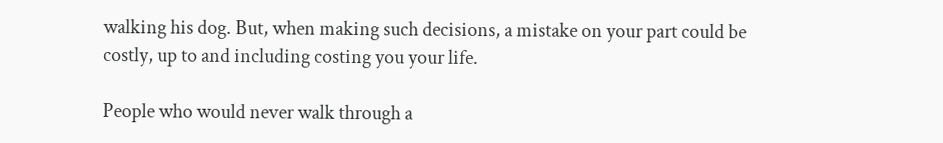walking his dog. But, when making such decisions, a mistake on your part could be costly, up to and including costing you your life.

People who would never walk through a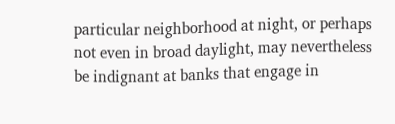particular neighborhood at night, or perhaps not even in broad daylight, may nevertheless be indignant at banks that engage in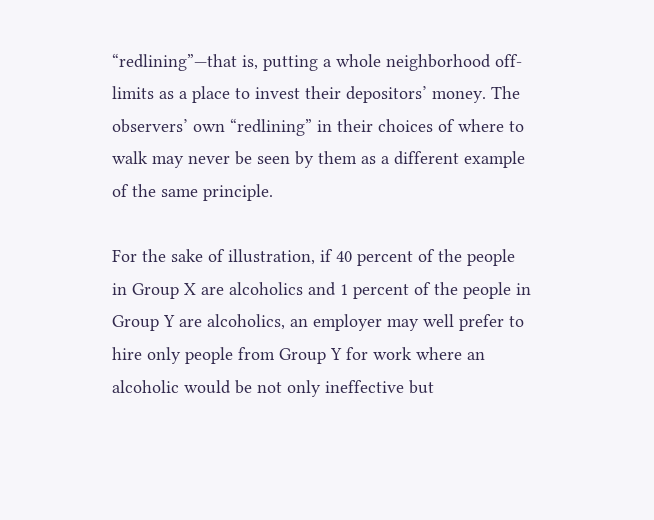“redlining”—that is, putting a whole neighborhood off-limits as a place to invest their depositors’ money. The observers’ own “redlining” in their choices of where to walk may never be seen by them as a different example of the same principle.

For the sake of illustration, if 40 percent of the people in Group X are alcoholics and 1 percent of the people in Group Y are alcoholics, an employer may well prefer to hire only people from Group Y for work where an alcoholic would be not only ineffective but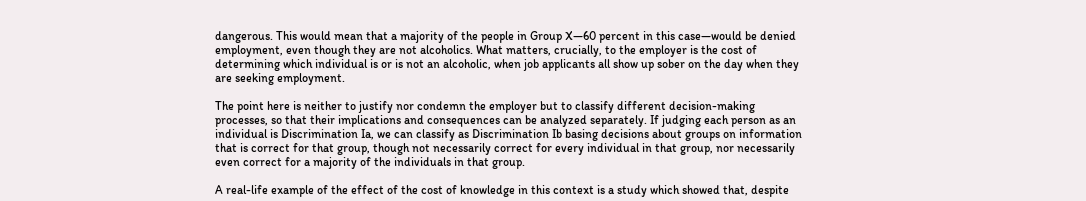dangerous. This would mean that a majority of the people in Group X—60 percent in this case—would be denied employment, even though they are not alcoholics. What matters, crucially, to the employer is the cost of determining which individual is or is not an alcoholic, when job applicants all show up sober on the day when they are seeking employment.

The point here is neither to justify nor condemn the employer but to classify different decision-making processes, so that their implications and consequences can be analyzed separately. If judging each person as an individual is Discrimination Ia, we can classify as Discrimination Ib basing decisions about groups on information that is correct for that group, though not necessarily correct for every individual in that group, nor necessarily even correct for a majority of the individuals in that group.

A real-life example of the effect of the cost of knowledge in this context is a study which showed that, despite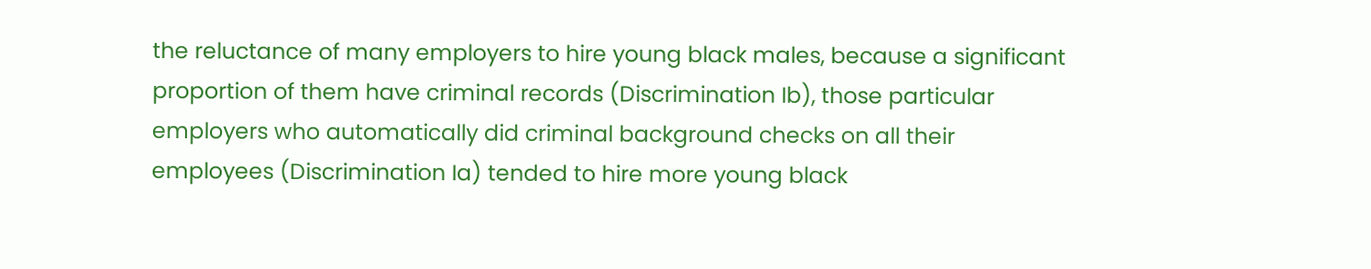the reluctance of many employers to hire young black males, because a significant proportion of them have criminal records (Discrimination Ib), those particular employers who automatically did criminal background checks on all their employees (Discrimination Ia) tended to hire more young black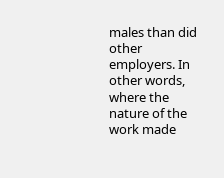males than did other employers. In other words, where the nature of the work made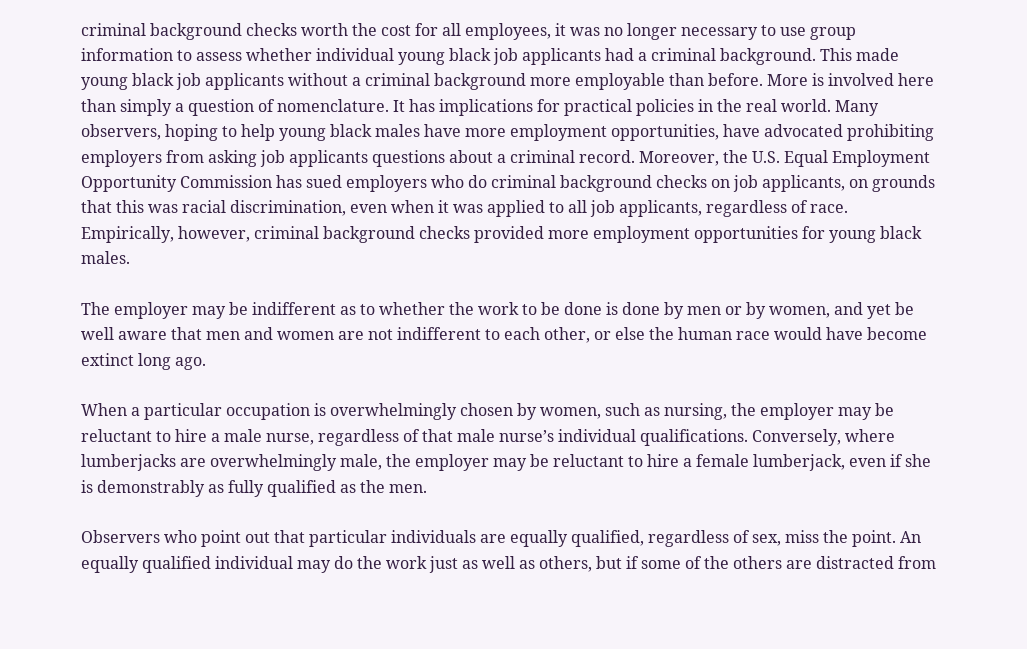criminal background checks worth the cost for all employees, it was no longer necessary to use group information to assess whether individual young black job applicants had a criminal background. This made young black job applicants without a criminal background more employable than before. More is involved here than simply a question of nomenclature. It has implications for practical policies in the real world. Many observers, hoping to help young black males have more employment opportunities, have advocated prohibiting employers from asking job applicants questions about a criminal record. Moreover, the U.S. Equal Employment Opportunity Commission has sued employers who do criminal background checks on job applicants, on grounds that this was racial discrimination, even when it was applied to all job applicants, regardless of race. Empirically, however, criminal background checks provided more employment opportunities for young black males.

The employer may be indifferent as to whether the work to be done is done by men or by women, and yet be well aware that men and women are not indifferent to each other, or else the human race would have become extinct long ago.

When a particular occupation is overwhelmingly chosen by women, such as nursing, the employer may be reluctant to hire a male nurse, regardless of that male nurse’s individual qualifications. Conversely, where lumberjacks are overwhelmingly male, the employer may be reluctant to hire a female lumberjack, even if she is demonstrably as fully qualified as the men.

Observers who point out that particular individuals are equally qualified, regardless of sex, miss the point. An equally qualified individual may do the work just as well as others, but if some of the others are distracted from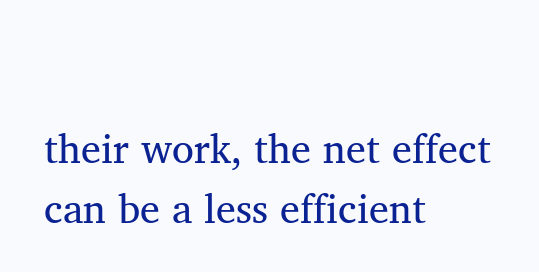their work, the net effect can be a less efficient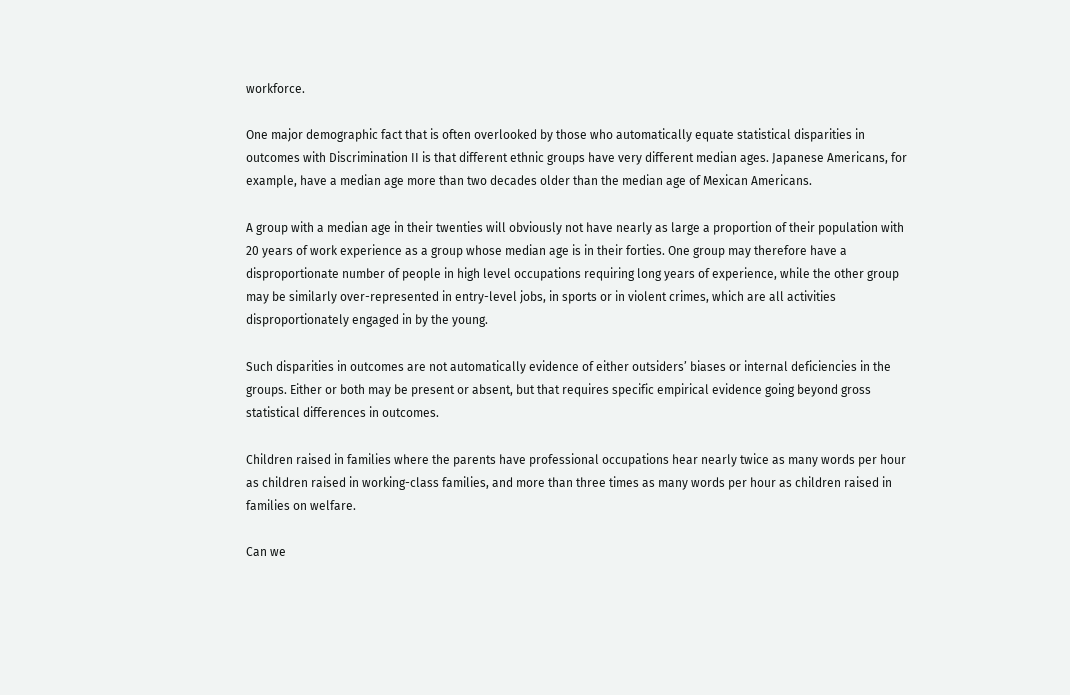workforce.

One major demographic fact that is often overlooked by those who automatically equate statistical disparities in outcomes with Discrimination II is that different ethnic groups have very different median ages. Japanese Americans, for example, have a median age more than two decades older than the median age of Mexican Americans.

A group with a median age in their twenties will obviously not have nearly as large a proportion of their population with 20 years of work experience as a group whose median age is in their forties. One group may therefore have a disproportionate number of people in high level occupations requiring long years of experience, while the other group may be similarly over-represented in entry-level jobs, in sports or in violent crimes, which are all activities disproportionately engaged in by the young.

Such disparities in outcomes are not automatically evidence of either outsiders’ biases or internal deficiencies in the groups. Either or both may be present or absent, but that requires specific empirical evidence going beyond gross statistical differences in outcomes.

Children raised in families where the parents have professional occupations hear nearly twice as many words per hour as children raised in working-class families, and more than three times as many words per hour as children raised in families on welfare.

Can we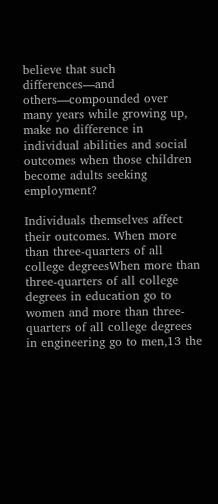believe that such differences—and others—compounded over many years while growing up, make no difference in individual abilities and social outcomes when those children become adults seeking employment?

Individuals themselves affect their outcomes. When more than three-quarters of all college degreesWhen more than three-quarters of all college degrees in education go to women and more than three-quarters of all college degrees in engineering go to men,13 the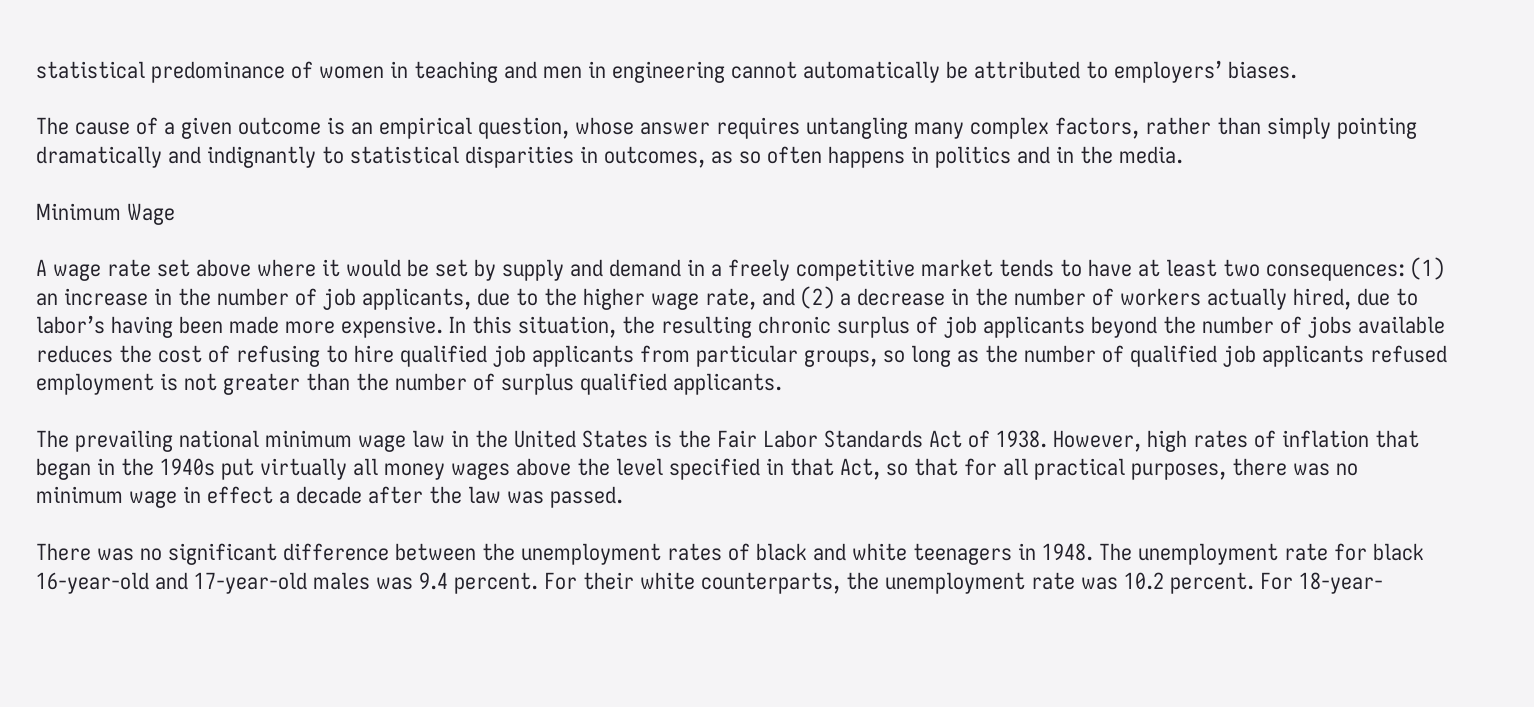statistical predominance of women in teaching and men in engineering cannot automatically be attributed to employers’ biases.

The cause of a given outcome is an empirical question, whose answer requires untangling many complex factors, rather than simply pointing dramatically and indignantly to statistical disparities in outcomes, as so often happens in politics and in the media.

Minimum Wage

A wage rate set above where it would be set by supply and demand in a freely competitive market tends to have at least two consequences: (1) an increase in the number of job applicants, due to the higher wage rate, and (2) a decrease in the number of workers actually hired, due to labor’s having been made more expensive. In this situation, the resulting chronic surplus of job applicants beyond the number of jobs available reduces the cost of refusing to hire qualified job applicants from particular groups, so long as the number of qualified job applicants refused employment is not greater than the number of surplus qualified applicants.

The prevailing national minimum wage law in the United States is the Fair Labor Standards Act of 1938. However, high rates of inflation that began in the 1940s put virtually all money wages above the level specified in that Act, so that for all practical purposes, there was no minimum wage in effect a decade after the law was passed.

There was no significant difference between the unemployment rates of black and white teenagers in 1948. The unemployment rate for black 16-year-old and 17-year-old males was 9.4 percent. For their white counterparts, the unemployment rate was 10.2 percent. For 18-year-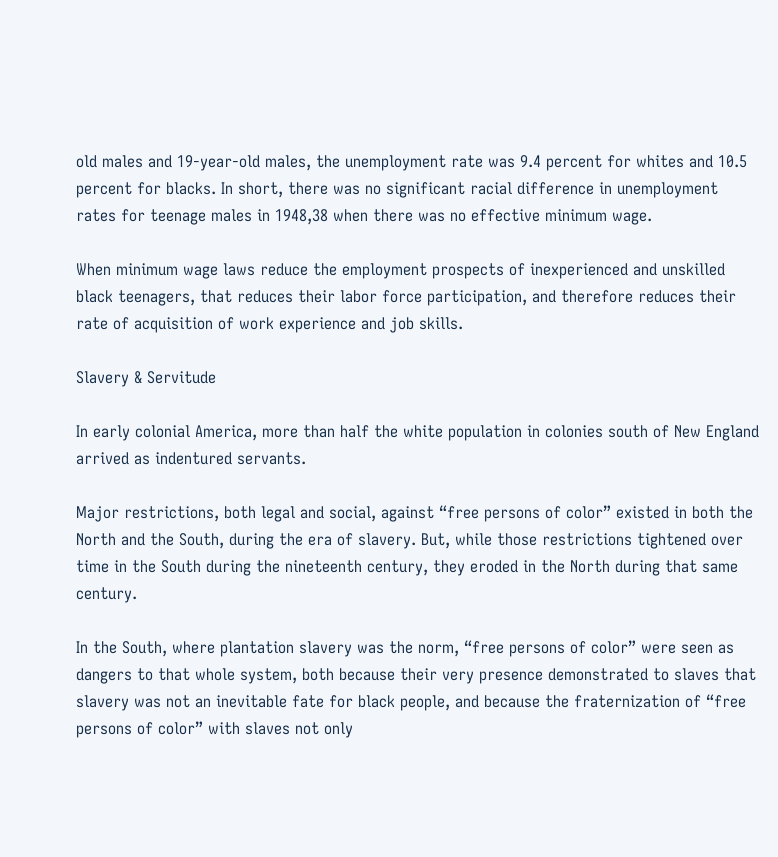old males and 19-year-old males, the unemployment rate was 9.4 percent for whites and 10.5 percent for blacks. In short, there was no significant racial difference in unemployment rates for teenage males in 1948,38 when there was no effective minimum wage.

When minimum wage laws reduce the employment prospects of inexperienced and unskilled black teenagers, that reduces their labor force participation, and therefore reduces their rate of acquisition of work experience and job skills.

Slavery & Servitude

In early colonial America, more than half the white population in colonies south of New England arrived as indentured servants.

Major restrictions, both legal and social, against “free persons of color” existed in both the North and the South, during the era of slavery. But, while those restrictions tightened over time in the South during the nineteenth century, they eroded in the North during that same century.

In the South, where plantation slavery was the norm, “free persons of color” were seen as dangers to that whole system, both because their very presence demonstrated to slaves that slavery was not an inevitable fate for black people, and because the fraternization of “free persons of color” with slaves not only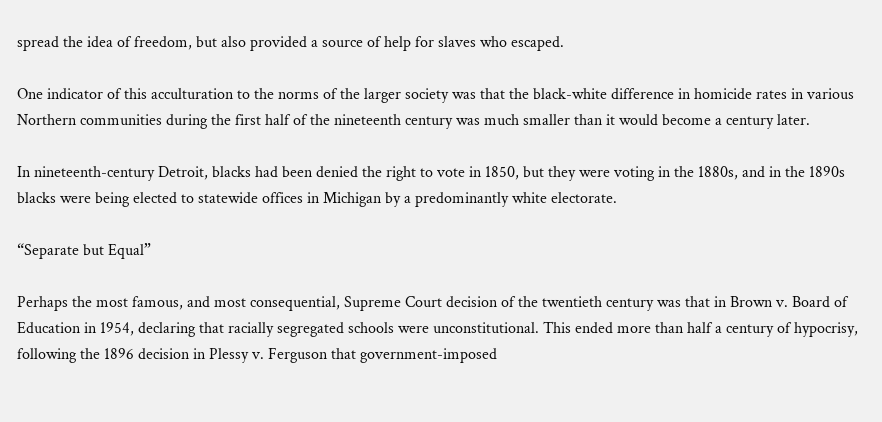spread the idea of freedom, but also provided a source of help for slaves who escaped.

One indicator of this acculturation to the norms of the larger society was that the black-white difference in homicide rates in various Northern communities during the first half of the nineteenth century was much smaller than it would become a century later.

In nineteenth-century Detroit, blacks had been denied the right to vote in 1850, but they were voting in the 1880s, and in the 1890s blacks were being elected to statewide offices in Michigan by a predominantly white electorate.

“Separate but Equal”

Perhaps the most famous, and most consequential, Supreme Court decision of the twentieth century was that in Brown v. Board of Education in 1954, declaring that racially segregated schools were unconstitutional. This ended more than half a century of hypocrisy, following the 1896 decision in Plessy v. Ferguson that government-imposed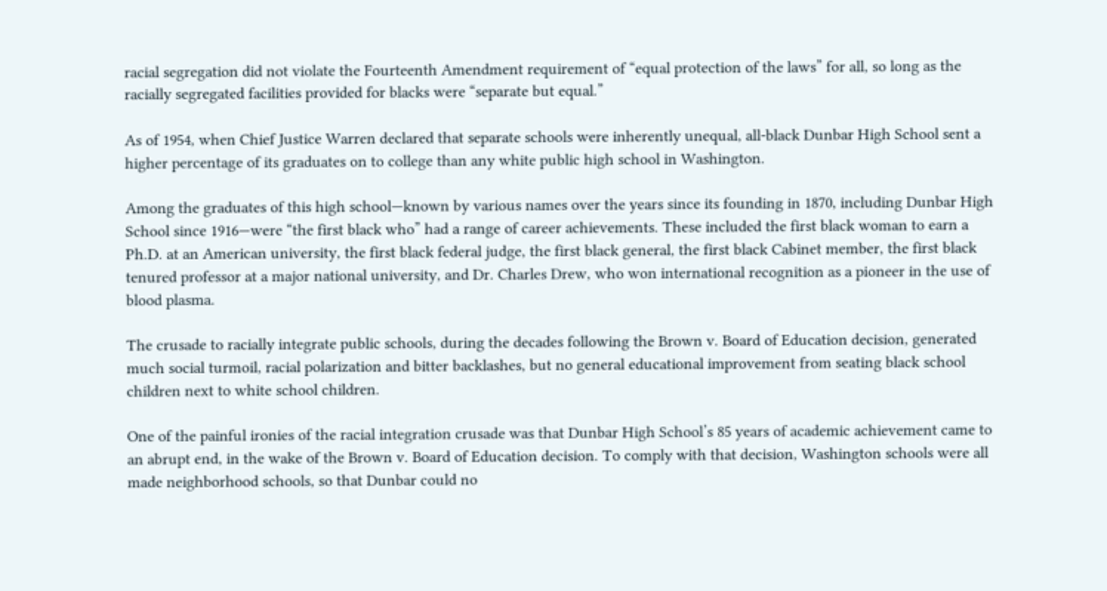racial segregation did not violate the Fourteenth Amendment requirement of “equal protection of the laws” for all, so long as the racially segregated facilities provided for blacks were “separate but equal.”

As of 1954, when Chief Justice Warren declared that separate schools were inherently unequal, all-black Dunbar High School sent a higher percentage of its graduates on to college than any white public high school in Washington.

Among the graduates of this high school—known by various names over the years since its founding in 1870, including Dunbar High School since 1916—were “the first black who” had a range of career achievements. These included the first black woman to earn a Ph.D. at an American university, the first black federal judge, the first black general, the first black Cabinet member, the first black tenured professor at a major national university, and Dr. Charles Drew, who won international recognition as a pioneer in the use of blood plasma.

The crusade to racially integrate public schools, during the decades following the Brown v. Board of Education decision, generated much social turmoil, racial polarization and bitter backlashes, but no general educational improvement from seating black school children next to white school children.

One of the painful ironies of the racial integration crusade was that Dunbar High School’s 85 years of academic achievement came to an abrupt end, in the wake of the Brown v. Board of Education decision. To comply with that decision, Washington schools were all made neighborhood schools, so that Dunbar could no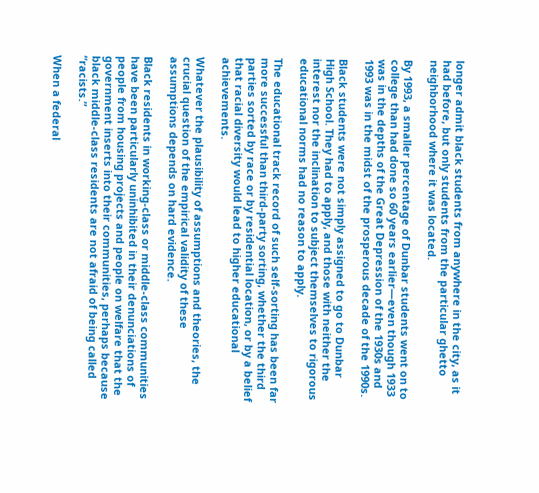longer admit black students from anywhere in the city, as it had before, but only students from the particular ghetto neighborhood where it was located.

By 1993, a smaller percentage of Dunbar students went on to college than had done so 60 years earlier—even though 1933 was in the depths of the Great Depression of the 1930s and 1993 was in the midst of the prosperous decade of the 1990s.

Black students were not simply assigned to go to Dunbar High School. They had to apply, and those with neither the interest nor the inclination to subject themselves to rigorous educational norms had no reason to apply.

The educational track record of such self-sorting has been far more successful than third-party sorting, whether the third parties sorted by race or by residential location, or by a belief that racial diversity would lead to higher educational achievements.

Whatever the plausibility of assumptions and theories, the crucial question of the empirical validity of these assumptions depends on hard evidence.

Black residents in working-class or middle-class communities have been particularly uninhibited in their denunciations of people from housing projects and people on welfare that the government inserts into their communities, perhaps because black middle-class residents are not afraid of being called “racists.”

When a federal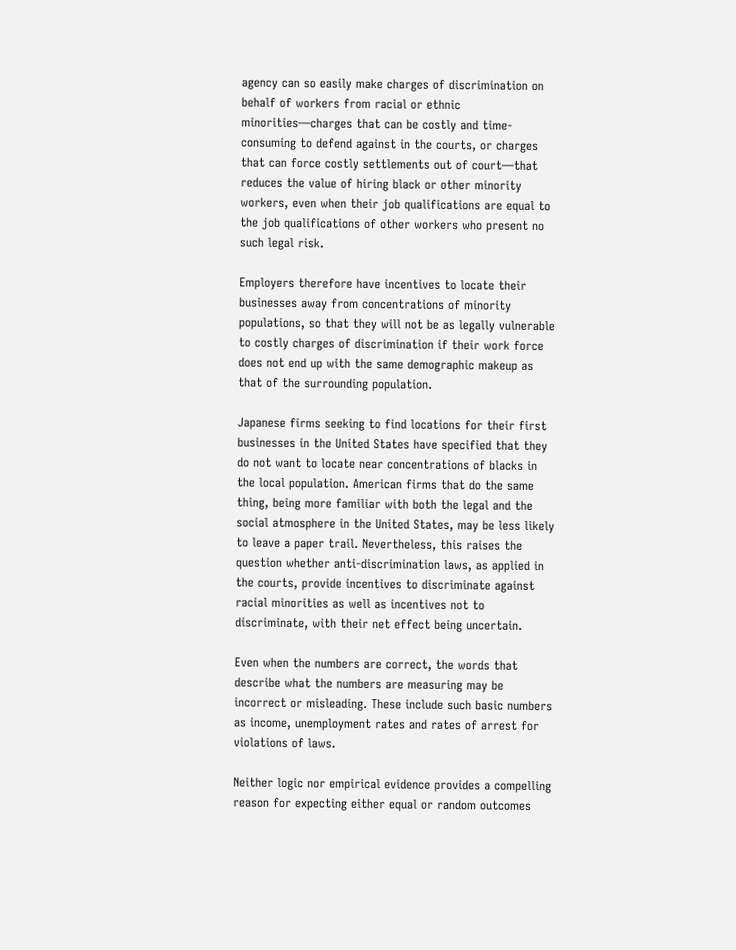agency can so easily make charges of discrimination on behalf of workers from racial or ethnic minorities—charges that can be costly and time-consuming to defend against in the courts, or charges that can force costly settlements out of court—that reduces the value of hiring black or other minority workers, even when their job qualifications are equal to the job qualifications of other workers who present no such legal risk.

Employers therefore have incentives to locate their businesses away from concentrations of minority populations, so that they will not be as legally vulnerable to costly charges of discrimination if their work force does not end up with the same demographic makeup as that of the surrounding population.

Japanese firms seeking to find locations for their first businesses in the United States have specified that they do not want to locate near concentrations of blacks in the local population. American firms that do the same thing, being more familiar with both the legal and the social atmosphere in the United States, may be less likely to leave a paper trail. Nevertheless, this raises the question whether anti-discrimination laws, as applied in the courts, provide incentives to discriminate against racial minorities as well as incentives not to discriminate, with their net effect being uncertain.

Even when the numbers are correct, the words that describe what the numbers are measuring may be incorrect or misleading. These include such basic numbers as income, unemployment rates and rates of arrest for violations of laws.

Neither logic nor empirical evidence provides a compelling reason for expecting either equal or random outcomes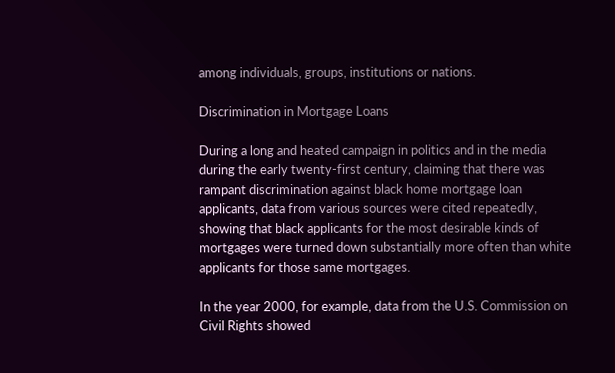among individuals, groups, institutions or nations.

Discrimination in Mortgage Loans

During a long and heated campaign in politics and in the media during the early twenty-first century, claiming that there was rampant discrimination against black home mortgage loan applicants, data from various sources were cited repeatedly, showing that black applicants for the most desirable kinds of mortgages were turned down substantially more often than white applicants for those same mortgages.

In the year 2000, for example, data from the U.S. Commission on Civil Rights showed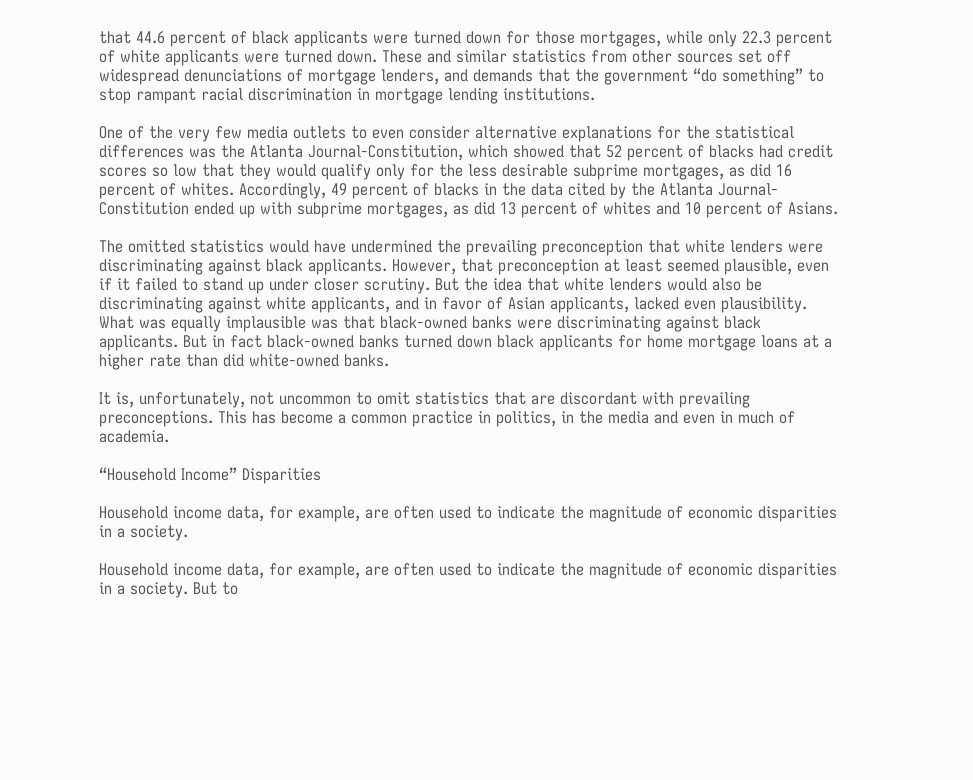that 44.6 percent of black applicants were turned down for those mortgages, while only 22.3 percent of white applicants were turned down. These and similar statistics from other sources set off widespread denunciations of mortgage lenders, and demands that the government “do something” to stop rampant racial discrimination in mortgage lending institutions.

One of the very few media outlets to even consider alternative explanations for the statistical differences was the Atlanta Journal-Constitution, which showed that 52 percent of blacks had credit scores so low that they would qualify only for the less desirable subprime mortgages, as did 16 percent of whites. Accordingly, 49 percent of blacks in the data cited by the Atlanta Journal-Constitution ended up with subprime mortgages, as did 13 percent of whites and 10 percent of Asians.

The omitted statistics would have undermined the prevailing preconception that white lenders were discriminating against black applicants. However, that preconception at least seemed plausible, even if it failed to stand up under closer scrutiny. But the idea that white lenders would also be discriminating against white applicants, and in favor of Asian applicants, lacked even plausibility. What was equally implausible was that black-owned banks were discriminating against black applicants. But in fact black-owned banks turned down black applicants for home mortgage loans at a higher rate than did white-owned banks.

It is, unfortunately, not uncommon to omit statistics that are discordant with prevailing preconceptions. This has become a common practice in politics, in the media and even in much of academia.

“Household Income” Disparities

Household income data, for example, are often used to indicate the magnitude of economic disparities in a society.

Household income data, for example, are often used to indicate the magnitude of economic disparities in a society. But to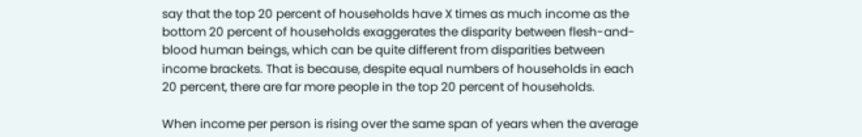say that the top 20 percent of households have X times as much income as the bottom 20 percent of households exaggerates the disparity between flesh-and-blood human beings, which can be quite different from disparities between income brackets. That is because, despite equal numbers of households in each 20 percent, there are far more people in the top 20 percent of households.

When income per person is rising over the same span of years when the average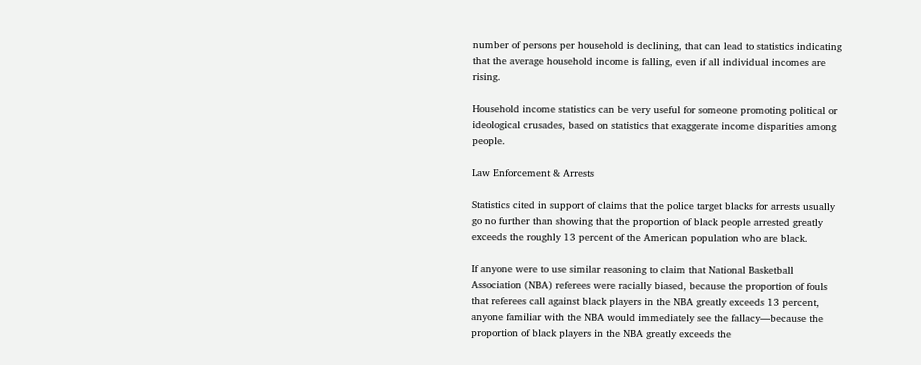number of persons per household is declining, that can lead to statistics indicating that the average household income is falling, even if all individual incomes are rising.

Household income statistics can be very useful for someone promoting political or ideological crusades, based on statistics that exaggerate income disparities among people.

Law Enforcement & Arrests

Statistics cited in support of claims that the police target blacks for arrests usually go no further than showing that the proportion of black people arrested greatly exceeds the roughly 13 percent of the American population who are black.

If anyone were to use similar reasoning to claim that National Basketball Association (NBA) referees were racially biased, because the proportion of fouls that referees call against black players in the NBA greatly exceeds 13 percent, anyone familiar with the NBA would immediately see the fallacy—because the proportion of black players in the NBA greatly exceeds the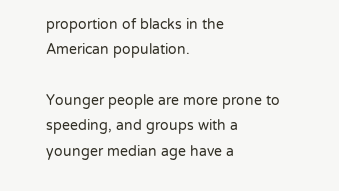proportion of blacks in the American population.

Younger people are more prone to speeding, and groups with a younger median age have a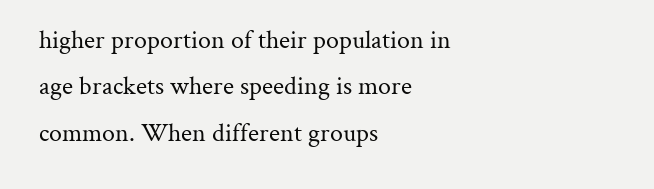higher proportion of their population in age brackets where speeding is more common. When different groups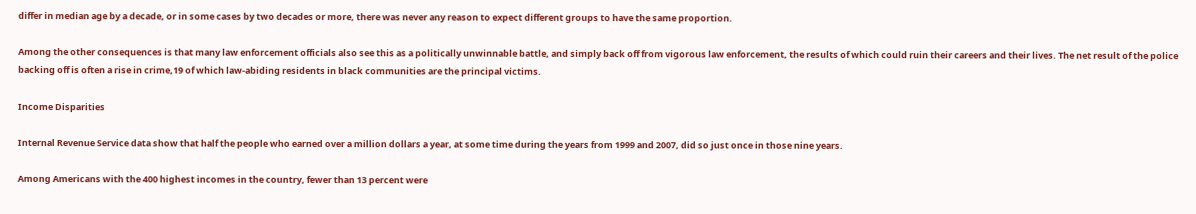differ in median age by a decade, or in some cases by two decades or more, there was never any reason to expect different groups to have the same proportion.

Among the other consequences is that many law enforcement officials also see this as a politically unwinnable battle, and simply back off from vigorous law enforcement, the results of which could ruin their careers and their lives. The net result of the police backing off is often a rise in crime,19 of which law-abiding residents in black communities are the principal victims.

Income Disparities

Internal Revenue Service data show that half the people who earned over a million dollars a year, at some time during the years from 1999 and 2007, did so just once in those nine years.

Among Americans with the 400 highest incomes in the country, fewer than 13 percent were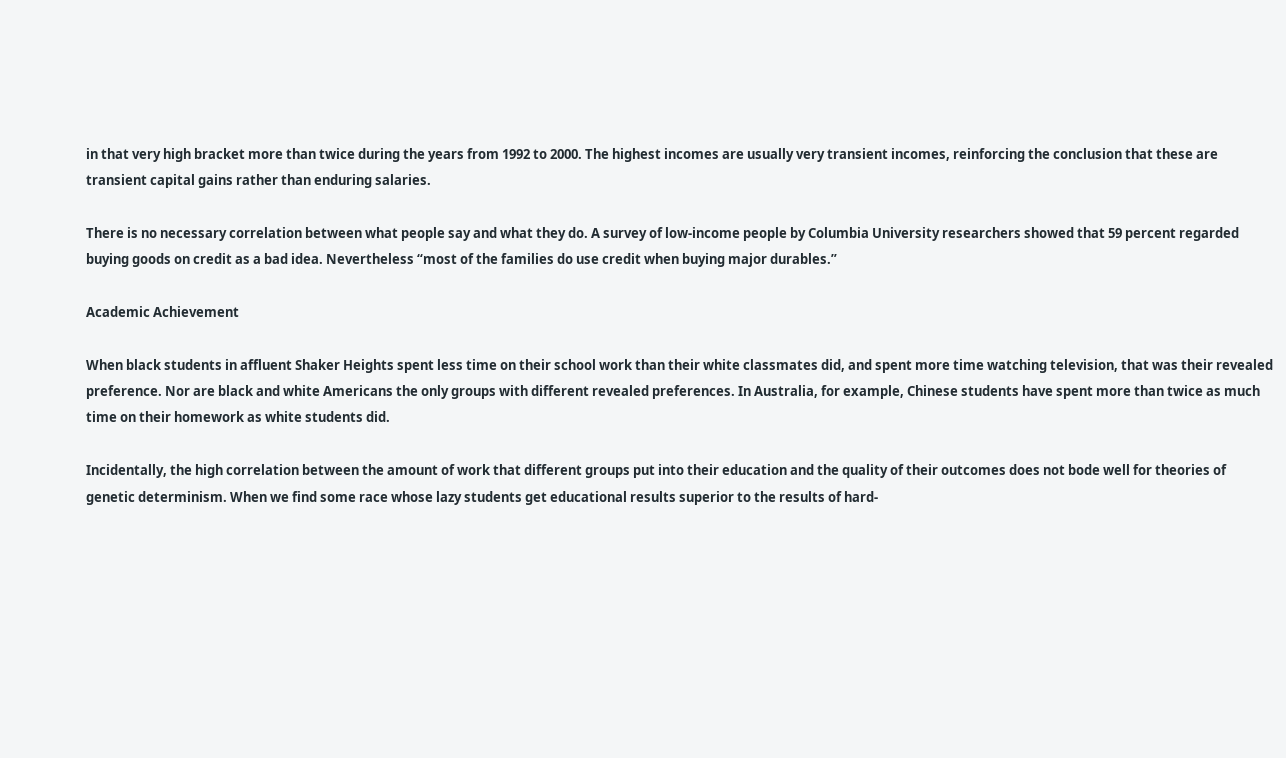in that very high bracket more than twice during the years from 1992 to 2000. The highest incomes are usually very transient incomes, reinforcing the conclusion that these are transient capital gains rather than enduring salaries.

There is no necessary correlation between what people say and what they do. A survey of low-income people by Columbia University researchers showed that 59 percent regarded buying goods on credit as a bad idea. Nevertheless “most of the families do use credit when buying major durables.”

Academic Achievement

When black students in affluent Shaker Heights spent less time on their school work than their white classmates did, and spent more time watching television, that was their revealed preference. Nor are black and white Americans the only groups with different revealed preferences. In Australia, for example, Chinese students have spent more than twice as much time on their homework as white students did.

Incidentally, the high correlation between the amount of work that different groups put into their education and the quality of their outcomes does not bode well for theories of genetic determinism. When we find some race whose lazy students get educational results superior to the results of hard-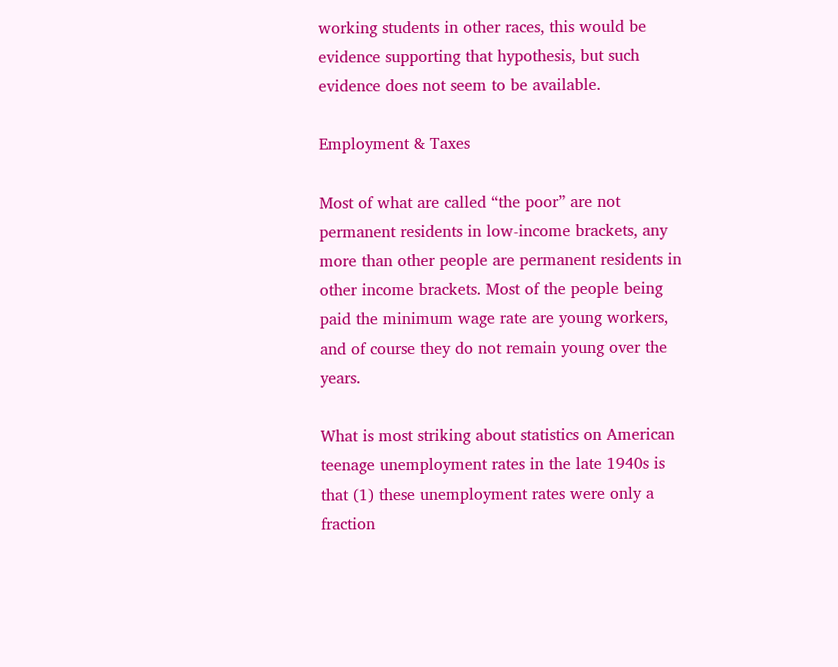working students in other races, this would be evidence supporting that hypothesis, but such evidence does not seem to be available.

Employment & Taxes

Most of what are called “the poor” are not permanent residents in low-income brackets, any more than other people are permanent residents in other income brackets. Most of the people being paid the minimum wage rate are young workers, and of course they do not remain young over the years.

What is most striking about statistics on American teenage unemployment rates in the late 1940s is that (1) these unemployment rates were only a fraction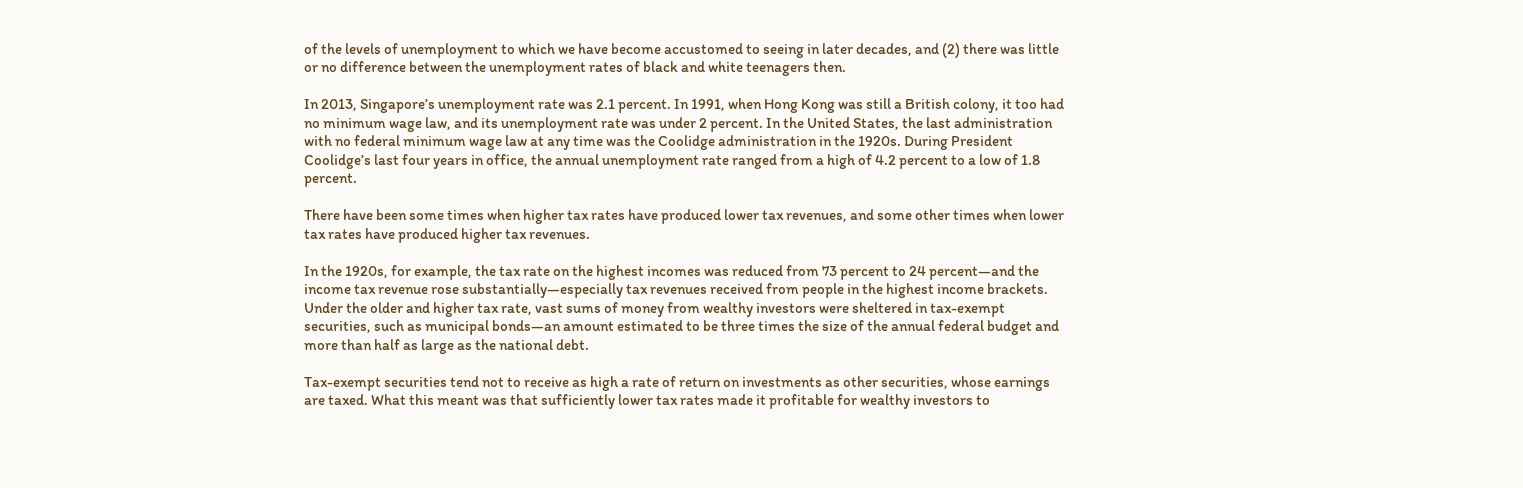of the levels of unemployment to which we have become accustomed to seeing in later decades, and (2) there was little or no difference between the unemployment rates of black and white teenagers then.

In 2013, Singapore’s unemployment rate was 2.1 percent. In 1991, when Hong Kong was still a British colony, it too had no minimum wage law, and its unemployment rate was under 2 percent. In the United States, the last administration with no federal minimum wage law at any time was the Coolidge administration in the 1920s. During President Coolidge’s last four years in office, the annual unemployment rate ranged from a high of 4.2 percent to a low of 1.8 percent.

There have been some times when higher tax rates have produced lower tax revenues, and some other times when lower tax rates have produced higher tax revenues.

In the 1920s, for example, the tax rate on the highest incomes was reduced from 73 percent to 24 percent—and the income tax revenue rose substantially—especially tax revenues received from people in the highest income brackets. Under the older and higher tax rate, vast sums of money from wealthy investors were sheltered in tax-exempt securities, such as municipal bonds—an amount estimated to be three times the size of the annual federal budget and more than half as large as the national debt.

Tax-exempt securities tend not to receive as high a rate of return on investments as other securities, whose earnings are taxed. What this meant was that sufficiently lower tax rates made it profitable for wealthy investors to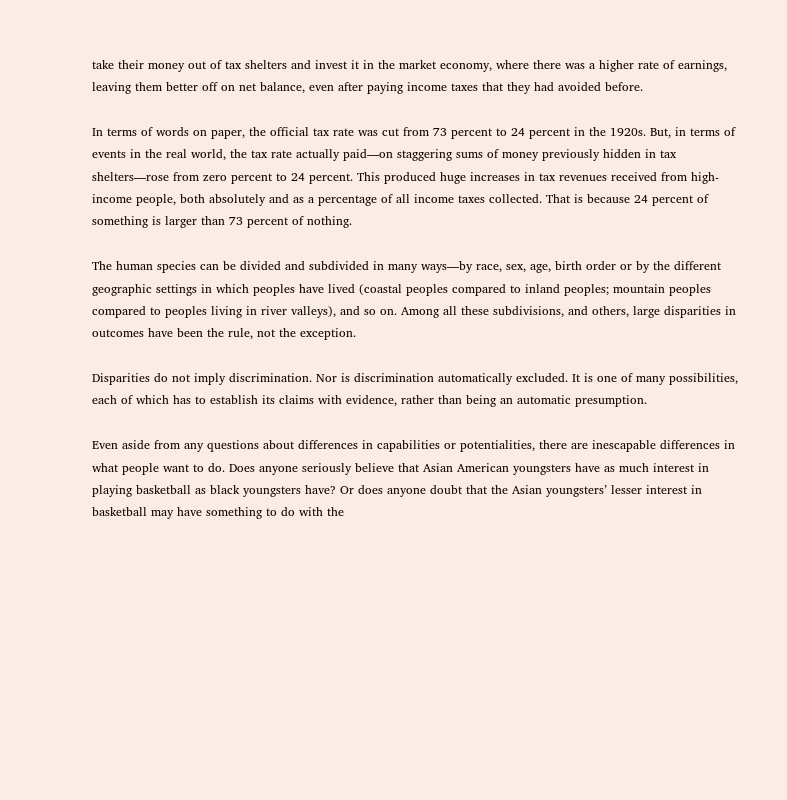take their money out of tax shelters and invest it in the market economy, where there was a higher rate of earnings, leaving them better off on net balance, even after paying income taxes that they had avoided before.

In terms of words on paper, the official tax rate was cut from 73 percent to 24 percent in the 1920s. But, in terms of events in the real world, the tax rate actually paid—on staggering sums of money previously hidden in tax shelters—rose from zero percent to 24 percent. This produced huge increases in tax revenues received from high-income people, both absolutely and as a percentage of all income taxes collected. That is because 24 percent of something is larger than 73 percent of nothing.

The human species can be divided and subdivided in many ways—by race, sex, age, birth order or by the different geographic settings in which peoples have lived (coastal peoples compared to inland peoples; mountain peoples compared to peoples living in river valleys), and so on. Among all these subdivisions, and others, large disparities in outcomes have been the rule, not the exception.

Disparities do not imply discrimination. Nor is discrimination automatically excluded. It is one of many possibilities, each of which has to establish its claims with evidence, rather than being an automatic presumption.

Even aside from any questions about differences in capabilities or potentialities, there are inescapable differences in what people want to do. Does anyone seriously believe that Asian American youngsters have as much interest in playing basketball as black youngsters have? Or does anyone doubt that the Asian youngsters’ lesser interest in basketball may have something to do with the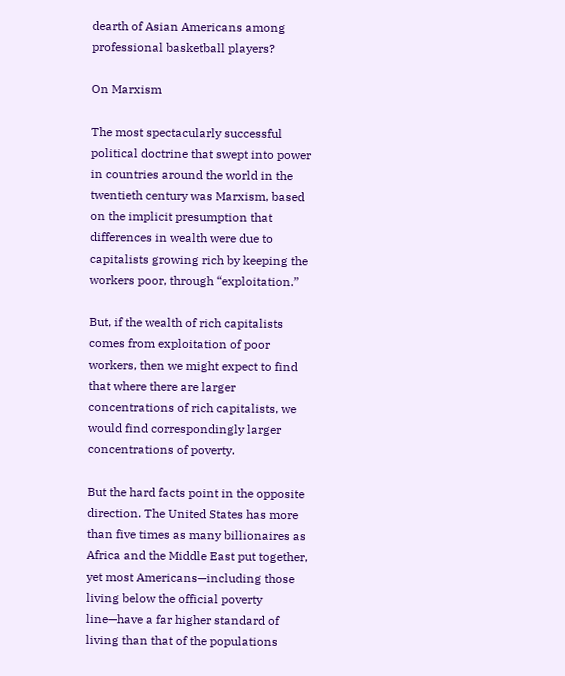dearth of Asian Americans among professional basketball players?

On Marxism

The most spectacularly successful political doctrine that swept into power in countries around the world in the twentieth century was Marxism, based on the implicit presumption that differences in wealth were due to capitalists growing rich by keeping the workers poor, through “exploitation.”

But, if the wealth of rich capitalists comes from exploitation of poor workers, then we might expect to find that where there are larger concentrations of rich capitalists, we would find correspondingly larger concentrations of poverty.

But the hard facts point in the opposite direction. The United States has more than five times as many billionaires as Africa and the Middle East put together, yet most Americans—including those living below the official poverty line—have a far higher standard of living than that of the populations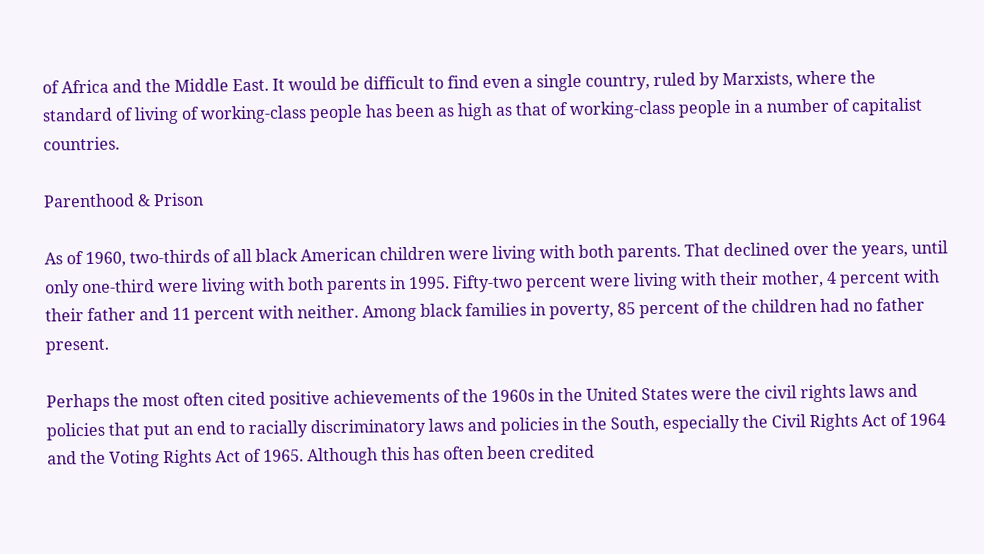of Africa and the Middle East. It would be difficult to find even a single country, ruled by Marxists, where the standard of living of working-class people has been as high as that of working-class people in a number of capitalist countries.

Parenthood & Prison

As of 1960, two-thirds of all black American children were living with both parents. That declined over the years, until only one-third were living with both parents in 1995. Fifty-two percent were living with their mother, 4 percent with their father and 11 percent with neither. Among black families in poverty, 85 percent of the children had no father present.

Perhaps the most often cited positive achievements of the 1960s in the United States were the civil rights laws and policies that put an end to racially discriminatory laws and policies in the South, especially the Civil Rights Act of 1964 and the Voting Rights Act of 1965. Although this has often been credited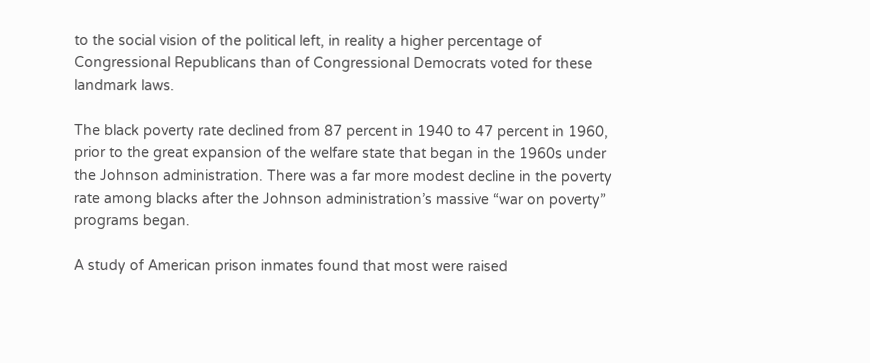to the social vision of the political left, in reality a higher percentage of Congressional Republicans than of Congressional Democrats voted for these landmark laws.

The black poverty rate declined from 87 percent in 1940 to 47 percent in 1960, prior to the great expansion of the welfare state that began in the 1960s under the Johnson administration. There was a far more modest decline in the poverty rate among blacks after the Johnson administration’s massive “war on poverty” programs began.

A study of American prison inmates found that most were raised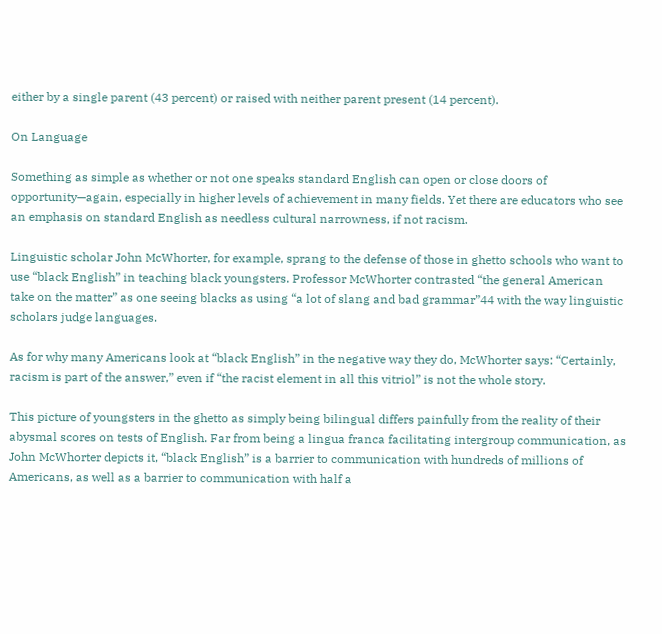either by a single parent (43 percent) or raised with neither parent present (14 percent).

On Language

Something as simple as whether or not one speaks standard English can open or close doors of opportunity—again, especially in higher levels of achievement in many fields. Yet there are educators who see an emphasis on standard English as needless cultural narrowness, if not racism.

Linguistic scholar John McWhorter, for example, sprang to the defense of those in ghetto schools who want to use “black English” in teaching black youngsters. Professor McWhorter contrasted “the general American take on the matter” as one seeing blacks as using “a lot of slang and bad grammar”44 with the way linguistic scholars judge languages.

As for why many Americans look at “black English” in the negative way they do, McWhorter says: “Certainly, racism is part of the answer,” even if “the racist element in all this vitriol” is not the whole story.

This picture of youngsters in the ghetto as simply being bilingual differs painfully from the reality of their abysmal scores on tests of English. Far from being a lingua franca facilitating intergroup communication, as John McWhorter depicts it, “black English” is a barrier to communication with hundreds of millions of Americans, as well as a barrier to communication with half a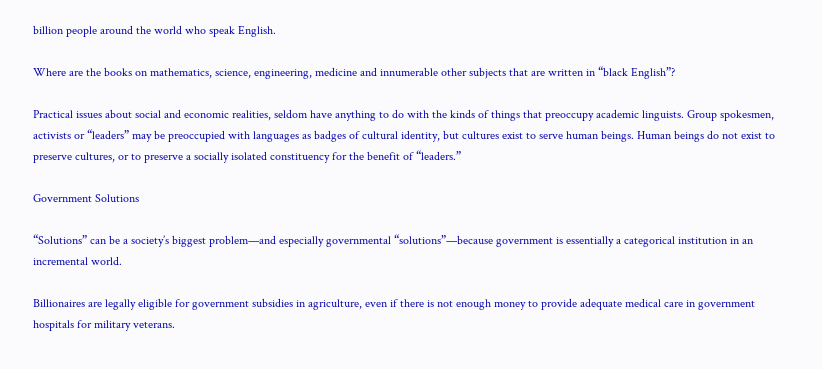billion people around the world who speak English.

Where are the books on mathematics, science, engineering, medicine and innumerable other subjects that are written in “black English”?

Practical issues about social and economic realities, seldom have anything to do with the kinds of things that preoccupy academic linguists. Group spokesmen, activists or “leaders” may be preoccupied with languages as badges of cultural identity, but cultures exist to serve human beings. Human beings do not exist to preserve cultures, or to preserve a socially isolated constituency for the benefit of “leaders.”

Government Solutions

“Solutions” can be a society’s biggest problem—and especially governmental “solutions”—because government is essentially a categorical institution in an incremental world.

Billionaires are legally eligible for government subsidies in agriculture, even if there is not enough money to provide adequate medical care in government hospitals for military veterans.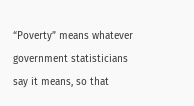“Poverty” means whatever government statisticians say it means, so that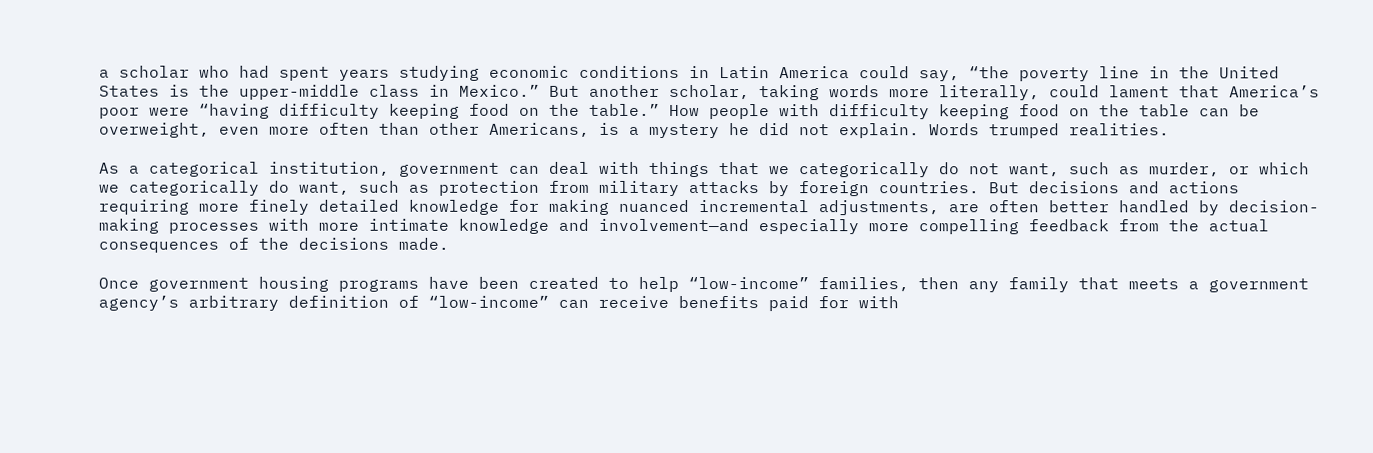a scholar who had spent years studying economic conditions in Latin America could say, “the poverty line in the United States is the upper-middle class in Mexico.” But another scholar, taking words more literally, could lament that America’s poor were “having difficulty keeping food on the table.” How people with difficulty keeping food on the table can be overweight, even more often than other Americans, is a mystery he did not explain. Words trumped realities.

As a categorical institution, government can deal with things that we categorically do not want, such as murder, or which we categorically do want, such as protection from military attacks by foreign countries. But decisions and actions requiring more finely detailed knowledge for making nuanced incremental adjustments, are often better handled by decision-making processes with more intimate knowledge and involvement—and especially more compelling feedback from the actual consequences of the decisions made.

Once government housing programs have been created to help “low-income” families, then any family that meets a government agency’s arbitrary definition of “low-income” can receive benefits paid for with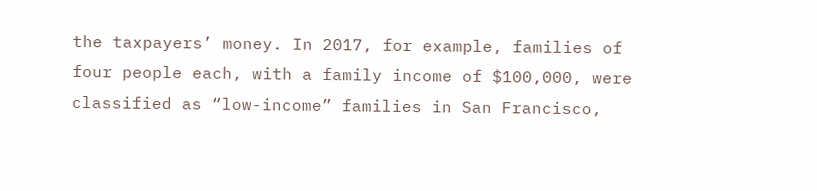the taxpayers’ money. In 2017, for example, families of four people each, with a family income of $100,000, were classified as “low-income” families in San Francisco,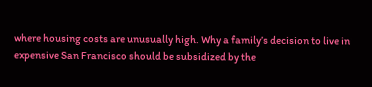where housing costs are unusually high. Why a family’s decision to live in expensive San Francisco should be subsidized by the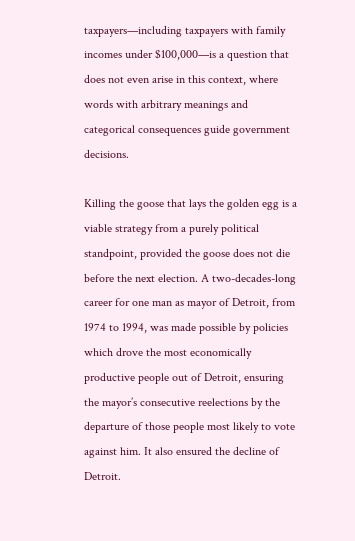taxpayers—including taxpayers with family incomes under $100,000—is a question that does not even arise in this context, where words with arbitrary meanings and categorical consequences guide government decisions.

Killing the goose that lays the golden egg is a viable strategy from a purely political standpoint, provided the goose does not die before the next election. A two-decades-long career for one man as mayor of Detroit, from 1974 to 1994, was made possible by policies which drove the most economically productive people out of Detroit, ensuring the mayor’s consecutive reelections by the departure of those people most likely to vote against him. It also ensured the decline of Detroit.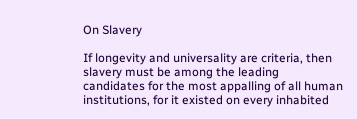On Slavery

If longevity and universality are criteria, then slavery must be among the leading candidates for the most appalling of all human institutions, for it existed on every inhabited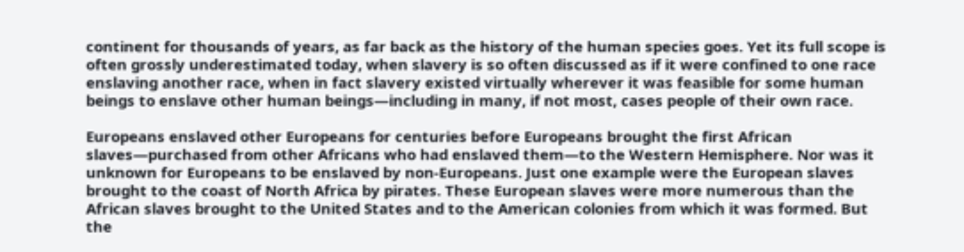continent for thousands of years, as far back as the history of the human species goes. Yet its full scope is often grossly underestimated today, when slavery is so often discussed as if it were confined to one race enslaving another race, when in fact slavery existed virtually wherever it was feasible for some human beings to enslave other human beings—including in many, if not most, cases people of their own race.

Europeans enslaved other Europeans for centuries before Europeans brought the first African slaves—purchased from other Africans who had enslaved them—to the Western Hemisphere. Nor was it unknown for Europeans to be enslaved by non-Europeans. Just one example were the European slaves brought to the coast of North Africa by pirates. These European slaves were more numerous than the African slaves brought to the United States and to the American colonies from which it was formed. But the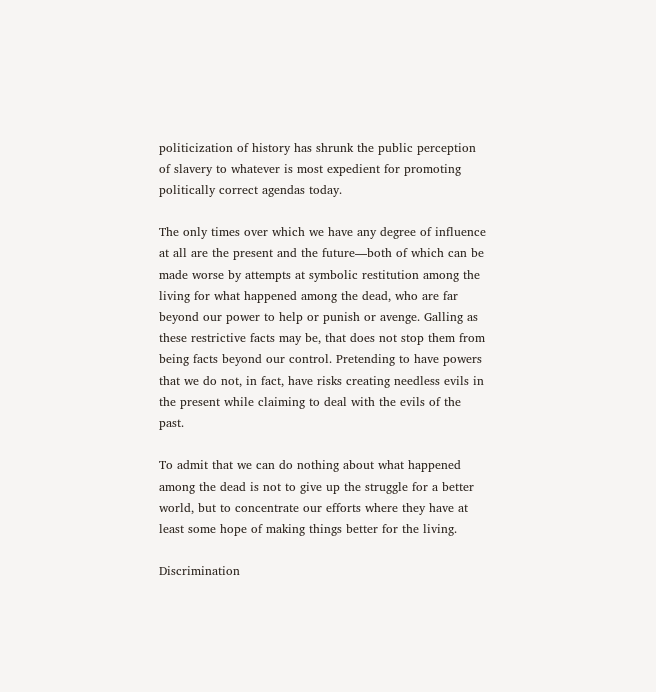politicization of history has shrunk the public perception of slavery to whatever is most expedient for promoting politically correct agendas today.

The only times over which we have any degree of influence at all are the present and the future—both of which can be made worse by attempts at symbolic restitution among the living for what happened among the dead, who are far beyond our power to help or punish or avenge. Galling as these restrictive facts may be, that does not stop them from being facts beyond our control. Pretending to have powers that we do not, in fact, have risks creating needless evils in the present while claiming to deal with the evils of the past.

To admit that we can do nothing about what happened among the dead is not to give up the struggle for a better world, but to concentrate our efforts where they have at least some hope of making things better for the living.

Discrimination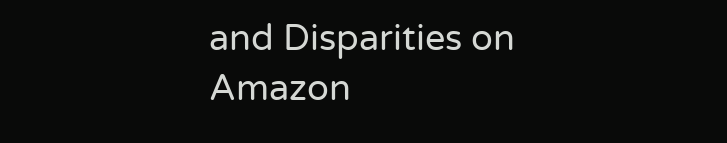and Disparities on Amazon